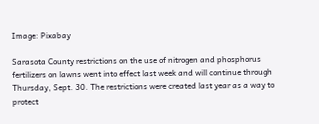Image: Pixabay

Sarasota County restrictions on the use of nitrogen and phosphorus fertilizers on lawns went into effect last week and will continue through Thursday, Sept. 30. The restrictions were created last year as a way to protect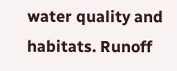water quality and habitats. Runoff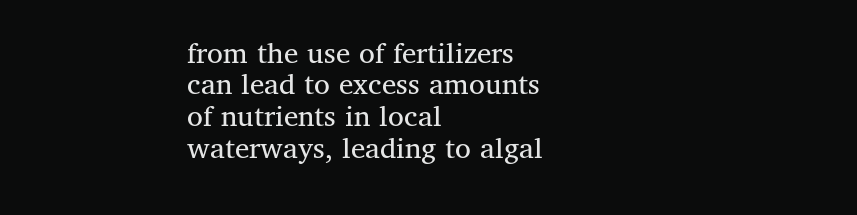from the use of fertilizers can lead to excess amounts of nutrients in local waterways, leading to algal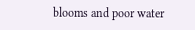blooms and poor water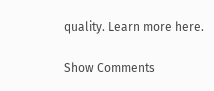quality. Learn more here.

Show Comments